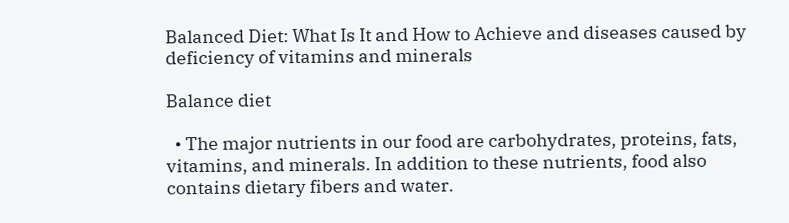Balanced Diet: What Is It and How to Achieve and diseases caused by deficiency of vitamins and minerals

Balance diet

  • The major nutrients in our food are carbohydrates, proteins, fats, vitamins, and minerals. In addition to these nutrients, food also contains dietary fibers and water.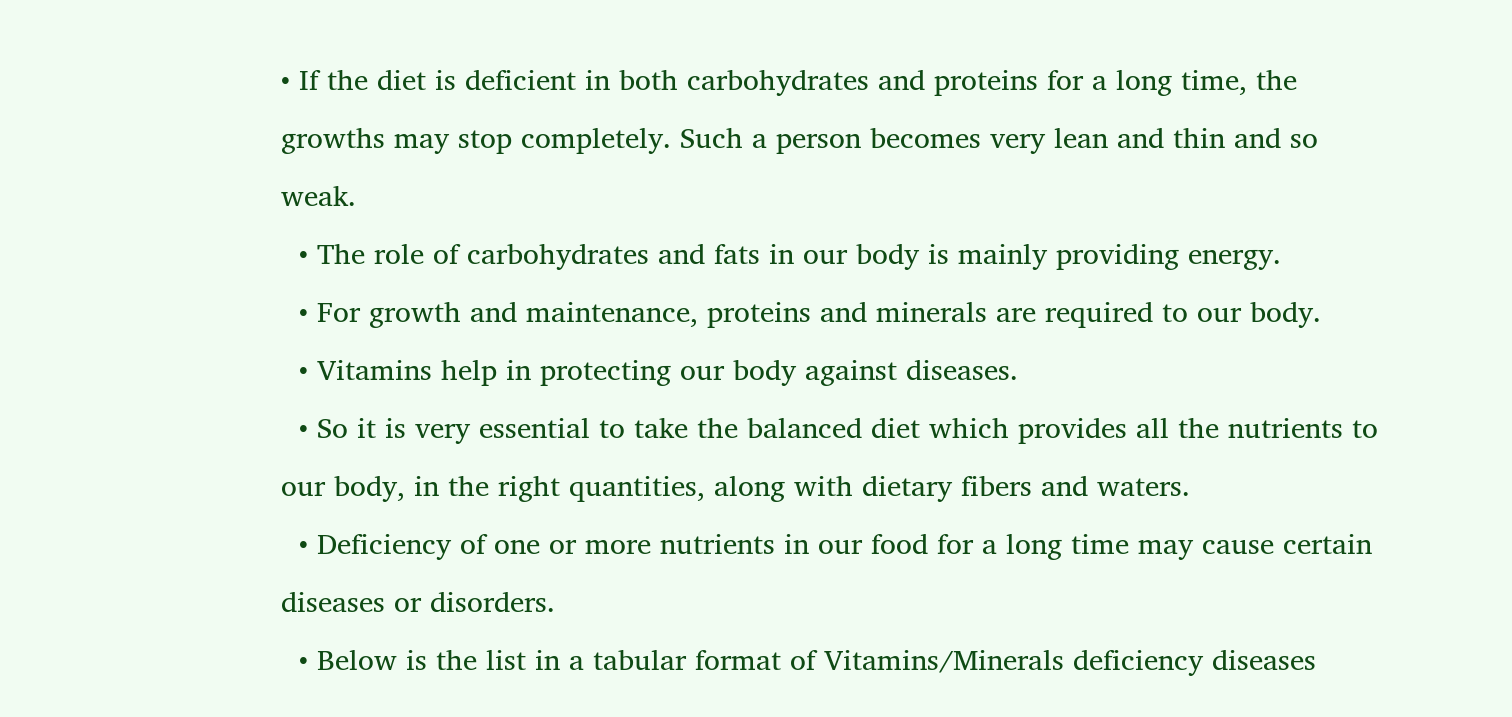• If the diet is deficient in both carbohydrates and proteins for a long time, the growths may stop completely. Such a person becomes very lean and thin and so weak.
  • The role of carbohydrates and fats in our body is mainly providing energy.
  • For growth and maintenance, proteins and minerals are required to our body.
  • Vitamins help in protecting our body against diseases.
  • So it is very essential to take the balanced diet which provides all the nutrients to our body, in the right quantities, along with dietary fibers and waters.
  • Deficiency of one or more nutrients in our food for a long time may cause certain diseases or disorders.
  • Below is the list in a tabular format of Vitamins/Minerals deficiency diseases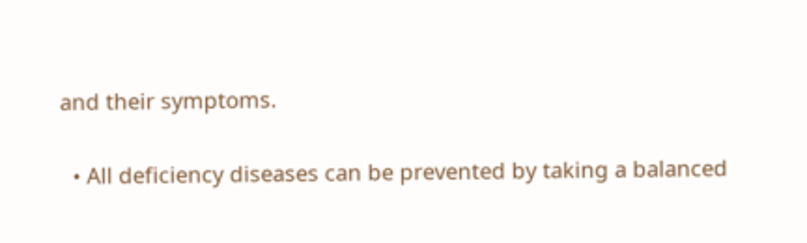and their symptoms.

  • All deficiency diseases can be prevented by taking a balanced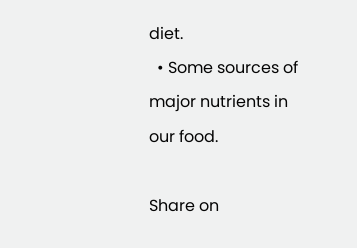diet.
  • Some sources of major nutrients in our food.

Share on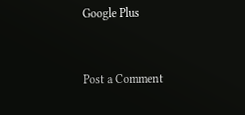Google Plus


Post a Comment